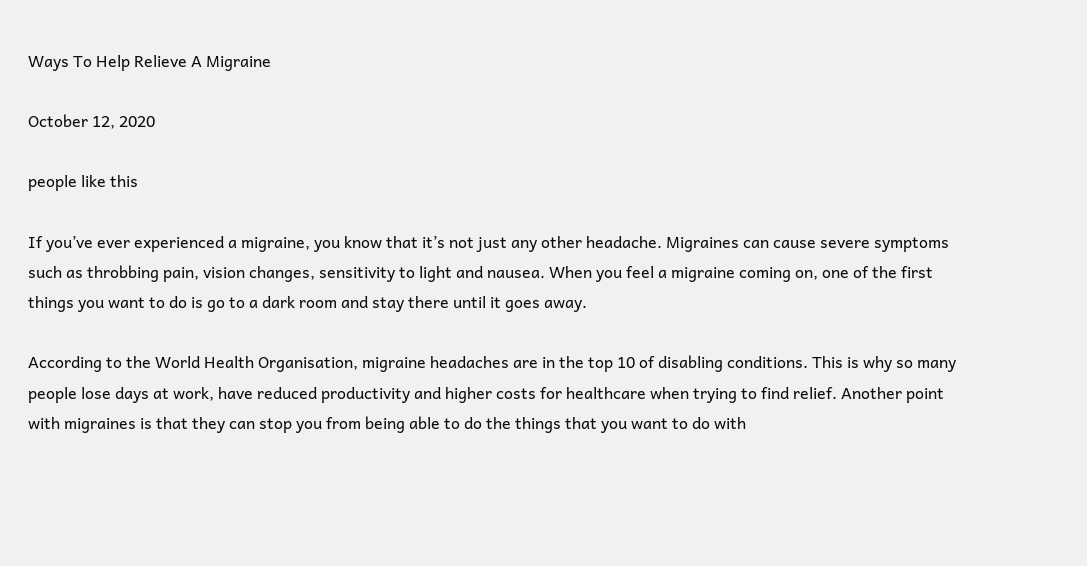Ways To Help Relieve A Migraine

October 12, 2020

people like this

If you’ve ever experienced a migraine, you know that it’s not just any other headache. Migraines can cause severe symptoms such as throbbing pain, vision changes, sensitivity to light and nausea. When you feel a migraine coming on, one of the first things you want to do is go to a dark room and stay there until it goes away.

According to the World Health Organisation, migraine headaches are in the top 10 of disabling conditions. This is why so many people lose days at work, have reduced productivity and higher costs for healthcare when trying to find relief. Another point with migraines is that they can stop you from being able to do the things that you want to do with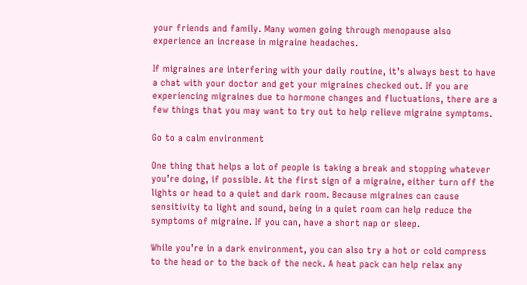your friends and family. Many women going through menopause also experience an increase in migraine headaches.

If migraines are interfering with your daily routine, it’s always best to have a chat with your doctor and get your migraines checked out. If you are experiencing migraines due to hormone changes and fluctuations, there are a few things that you may want to try out to help relieve migraine symptoms.

Go to a calm environment

One thing that helps a lot of people is taking a break and stopping whatever you’re doing, if possible. At the first sign of a migraine, either turn off the lights or head to a quiet and dark room. Because migraines can cause sensitivity to light and sound, being in a quiet room can help reduce the symptoms of migraine. If you can, have a short nap or sleep.

While you’re in a dark environment, you can also try a hot or cold compress to the head or to the back of the neck. A heat pack can help relax any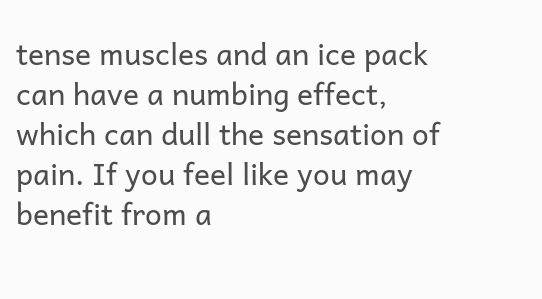tense muscles and an ice pack can have a numbing effect, which can dull the sensation of pain. If you feel like you may benefit from a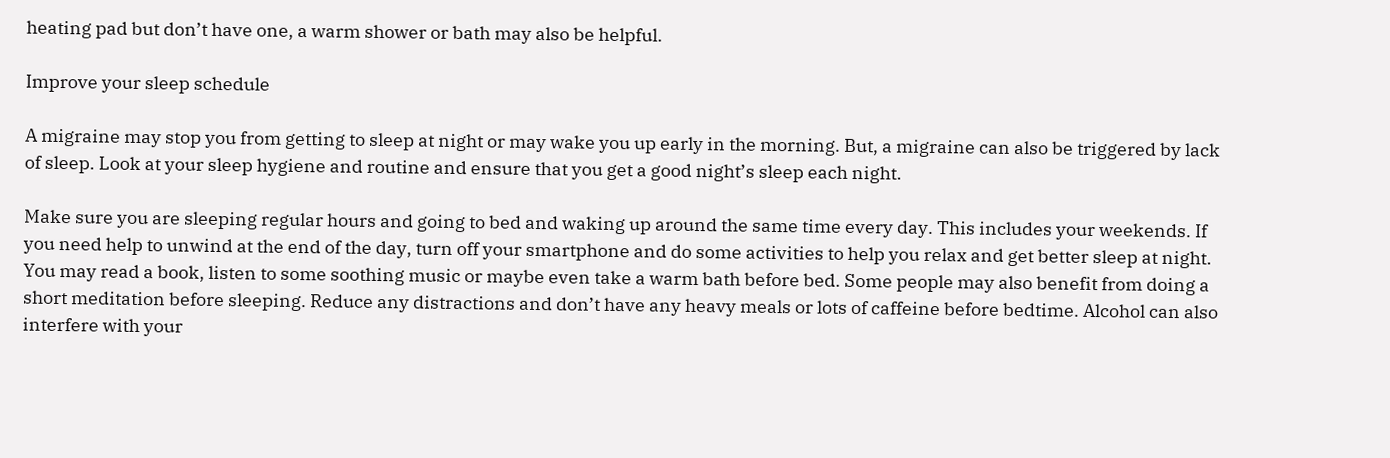heating pad but don’t have one, a warm shower or bath may also be helpful.

Improve your sleep schedule

A migraine may stop you from getting to sleep at night or may wake you up early in the morning. But, a migraine can also be triggered by lack of sleep. Look at your sleep hygiene and routine and ensure that you get a good night’s sleep each night.

Make sure you are sleeping regular hours and going to bed and waking up around the same time every day. This includes your weekends. If you need help to unwind at the end of the day, turn off your smartphone and do some activities to help you relax and get better sleep at night. You may read a book, listen to some soothing music or maybe even take a warm bath before bed. Some people may also benefit from doing a short meditation before sleeping. Reduce any distractions and don’t have any heavy meals or lots of caffeine before bedtime. Alcohol can also interfere with your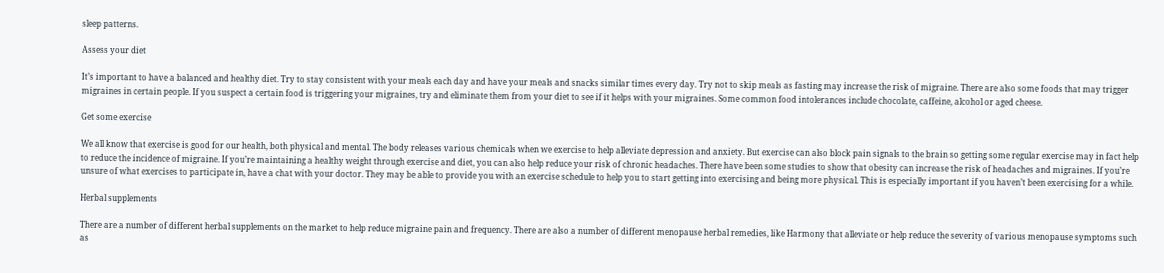sleep patterns.

Assess your diet

It’s important to have a balanced and healthy diet. Try to stay consistent with your meals each day and have your meals and snacks similar times every day. Try not to skip meals as fasting may increase the risk of migraine. There are also some foods that may trigger migraines in certain people. If you suspect a certain food is triggering your migraines, try and eliminate them from your diet to see if it helps with your migraines. Some common food intolerances include chocolate, caffeine, alcohol or aged cheese.

Get some exercise

We all know that exercise is good for our health, both physical and mental. The body releases various chemicals when we exercise to help alleviate depression and anxiety. But exercise can also block pain signals to the brain so getting some regular exercise may in fact help to reduce the incidence of migraine. If you’re maintaining a healthy weight through exercise and diet, you can also help reduce your risk of chronic headaches. There have been some studies to show that obesity can increase the risk of headaches and migraines. If you’re unsure of what exercises to participate in, have a chat with your doctor. They may be able to provide you with an exercise schedule to help you to start getting into exercising and being more physical. This is especially important if you haven’t been exercising for a while.

Herbal supplements

There are a number of different herbal supplements on the market to help reduce migraine pain and frequency. There are also a number of different menopause herbal remedies, like Harmony that alleviate or help reduce the severity of various menopause symptoms such as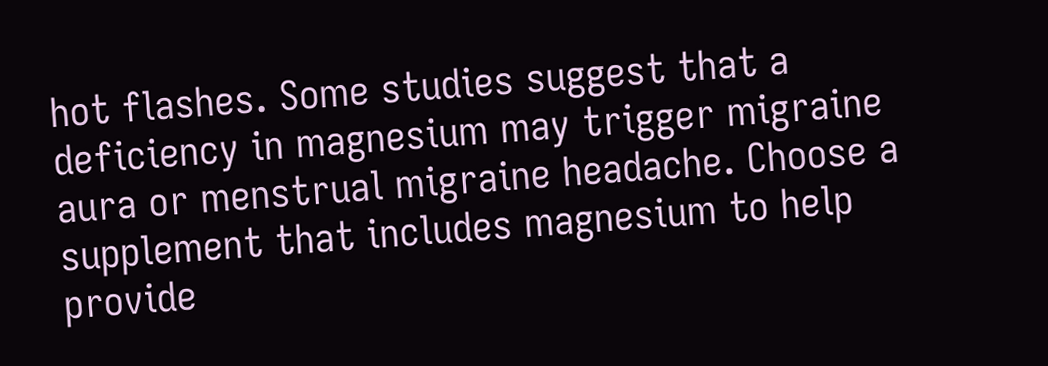hot flashes. Some studies suggest that a deficiency in magnesium may trigger migraine aura or menstrual migraine headache. Choose a supplement that includes magnesium to help provide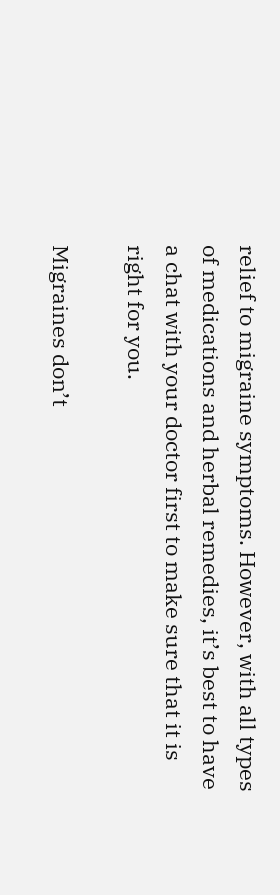relief to migraine symptoms. However, with all types of medications and herbal remedies, it’s best to have a chat with your doctor first to make sure that it is right for you.

Migraines don’t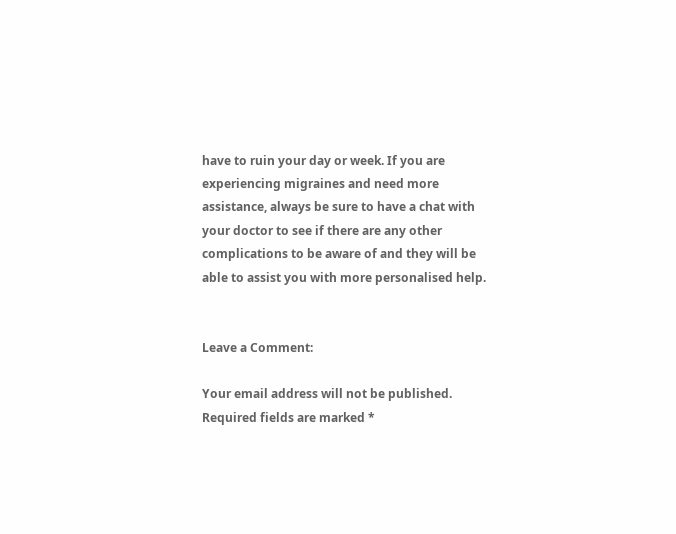have to ruin your day or week. If you are experiencing migraines and need more assistance, always be sure to have a chat with your doctor to see if there are any other complications to be aware of and they will be able to assist you with more personalised help.


Leave a Comment:

Your email address will not be published. Required fields are marked *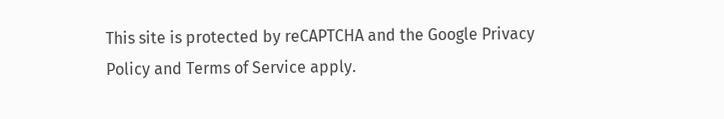This site is protected by reCAPTCHA and the Google Privacy Policy and Terms of Service apply.